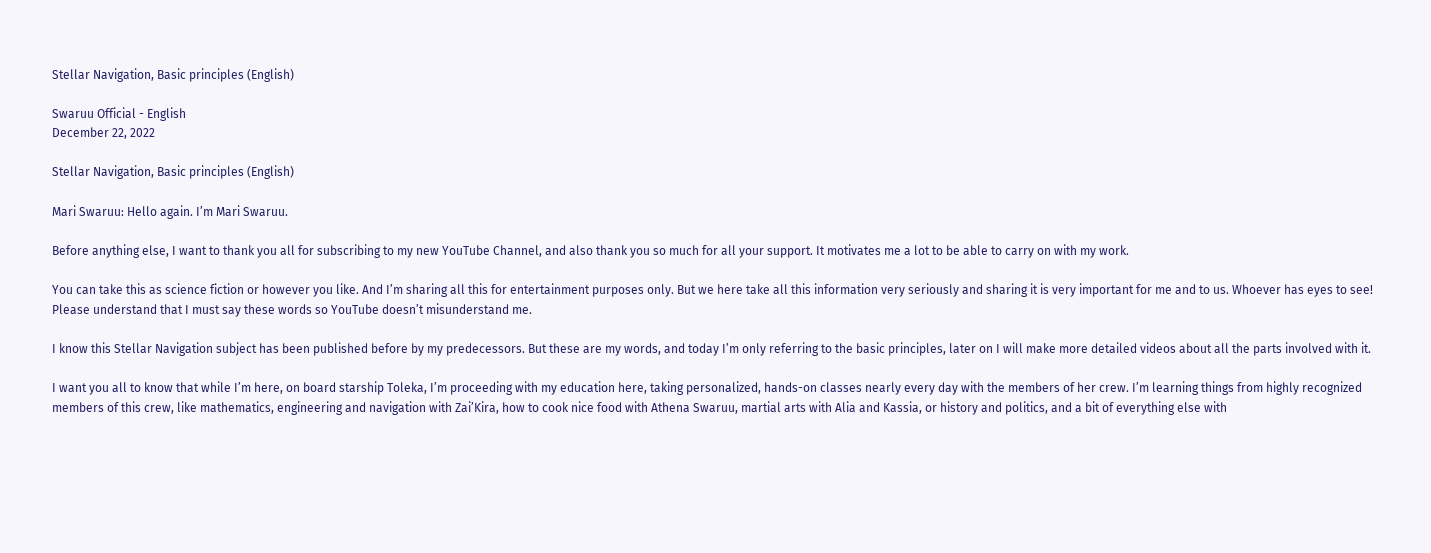Stellar Navigation, Basic principles (English)

Swaruu Official - English
December 22, 2022

Stellar Navigation, Basic principles (English)

Mari Swaruu: Hello again. I’m Mari Swaruu.

Before anything else, I want to thank you all for subscribing to my new YouTube Channel, and also thank you so much for all your support. It motivates me a lot to be able to carry on with my work.

You can take this as science fiction or however you like. And I’m sharing all this for entertainment purposes only. But we here take all this information very seriously and sharing it is very important for me and to us. Whoever has eyes to see!
Please understand that I must say these words so YouTube doesn’t misunderstand me.

I know this Stellar Navigation subject has been published before by my predecessors. But these are my words, and today I’m only referring to the basic principles, later on I will make more detailed videos about all the parts involved with it.

I want you all to know that while I’m here, on board starship Toleka, I’m proceeding with my education here, taking personalized, hands-on classes nearly every day with the members of her crew. I’m learning things from highly recognized members of this crew, like mathematics, engineering and navigation with Zai’Kira, how to cook nice food with Athena Swaruu, martial arts with Alia and Kassia, or history and politics, and a bit of everything else with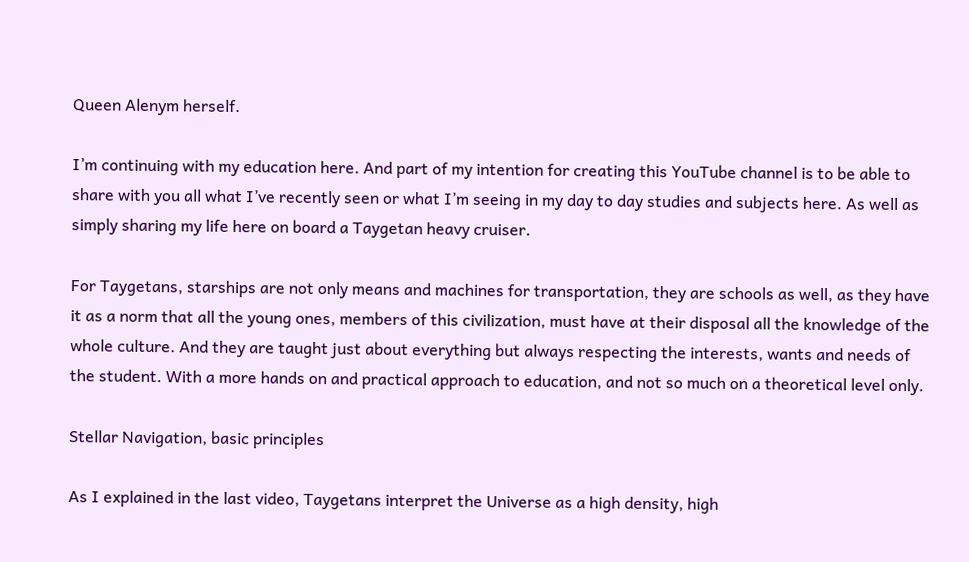Queen Alenym herself.

I’m continuing with my education here. And part of my intention for creating this YouTube channel is to be able to share with you all what I’ve recently seen or what I’m seeing in my day to day studies and subjects here. As well as simply sharing my life here on board a Taygetan heavy cruiser.

For Taygetans, starships are not only means and machines for transportation, they are schools as well, as they have it as a norm that all the young ones, members of this civilization, must have at their disposal all the knowledge of the whole culture. And they are taught just about everything but always respecting the interests, wants and needs of the student. With a more hands on and practical approach to education, and not so much on a theoretical level only.

Stellar Navigation, basic principles

As I explained in the last video, Taygetans interpret the Universe as a high density, high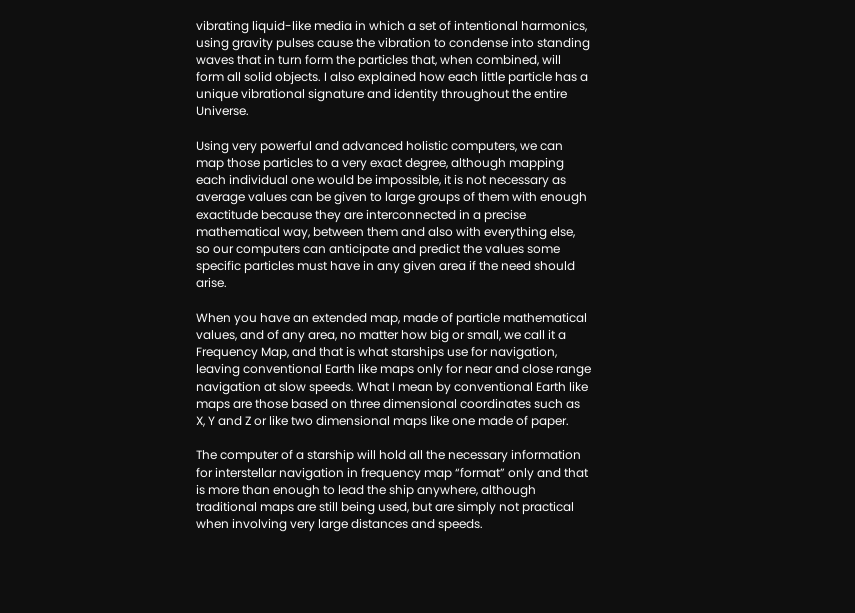vibrating liquid-like media in which a set of intentional harmonics, using gravity pulses cause the vibration to condense into standing waves that in turn form the particles that, when combined, will form all solid objects. I also explained how each little particle has a unique vibrational signature and identity throughout the entire Universe.

Using very powerful and advanced holistic computers, we can map those particles to a very exact degree, although mapping each individual one would be impossible, it is not necessary as average values can be given to large groups of them with enough exactitude because they are interconnected in a precise mathematical way, between them and also with everything else, so our computers can anticipate and predict the values some specific particles must have in any given area if the need should arise.

When you have an extended map, made of particle mathematical values, and of any area, no matter how big or small, we call it a Frequency Map, and that is what starships use for navigation, leaving conventional Earth like maps only for near and close range navigation at slow speeds. What I mean by conventional Earth like maps are those based on three dimensional coordinates such as X, Y and Z or like two dimensional maps like one made of paper.

The computer of a starship will hold all the necessary information for interstellar navigation in frequency map “format” only and that is more than enough to lead the ship anywhere, although traditional maps are still being used, but are simply not practical when involving very large distances and speeds.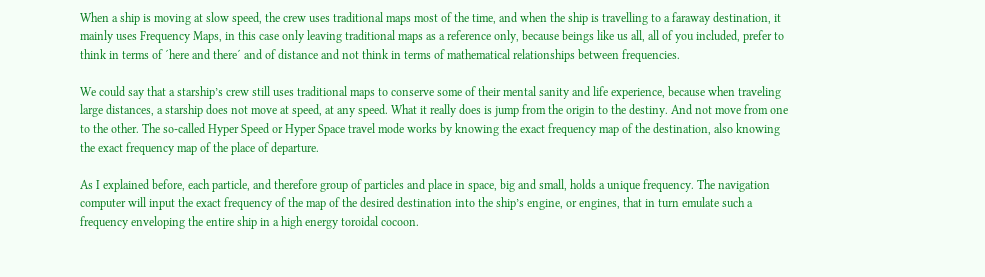When a ship is moving at slow speed, the crew uses traditional maps most of the time, and when the ship is travelling to a faraway destination, it mainly uses Frequency Maps, in this case only leaving traditional maps as a reference only, because beings like us all, all of you included, prefer to think in terms of ´here and there´ and of distance and not think in terms of mathematical relationships between frequencies.

We could say that a starship’s crew still uses traditional maps to conserve some of their mental sanity and life experience, because when traveling large distances, a starship does not move at speed, at any speed. What it really does is jump from the origin to the destiny. And not move from one to the other. The so-called Hyper Speed or Hyper Space travel mode works by knowing the exact frequency map of the destination, also knowing the exact frequency map of the place of departure.

As I explained before, each particle, and therefore group of particles and place in space, big and small, holds a unique frequency. The navigation computer will input the exact frequency of the map of the desired destination into the ship’s engine, or engines, that in turn emulate such a frequency enveloping the entire ship in a high energy toroidal cocoon.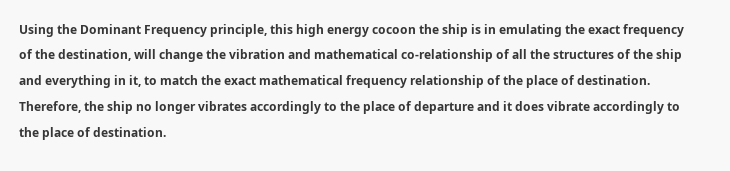Using the Dominant Frequency principle, this high energy cocoon the ship is in emulating the exact frequency of the destination, will change the vibration and mathematical co-relationship of all the structures of the ship and everything in it, to match the exact mathematical frequency relationship of the place of destination. Therefore, the ship no longer vibrates accordingly to the place of departure and it does vibrate accordingly to the place of destination.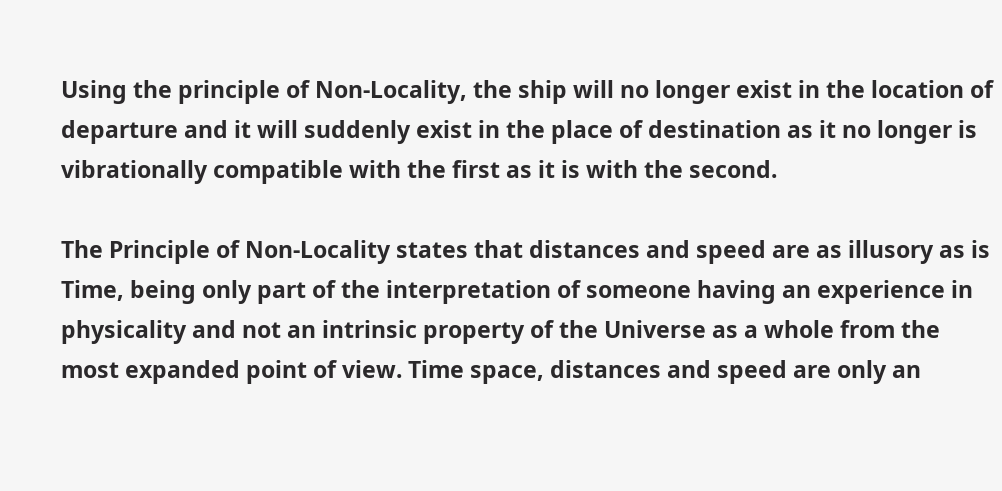Using the principle of Non-Locality, the ship will no longer exist in the location of departure and it will suddenly exist in the place of destination as it no longer is vibrationally compatible with the first as it is with the second.

The Principle of Non-Locality states that distances and speed are as illusory as is Time, being only part of the interpretation of someone having an experience in physicality and not an intrinsic property of the Universe as a whole from the most expanded point of view. Time space, distances and speed are only an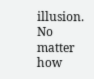illusion. No matter how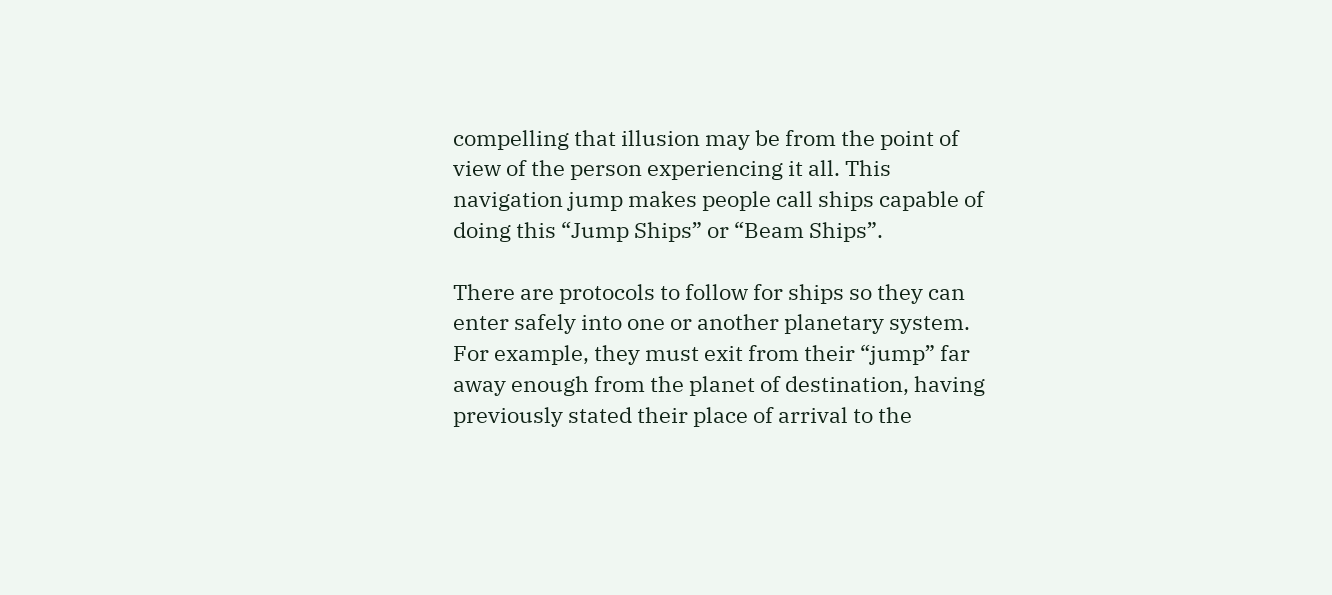compelling that illusion may be from the point of view of the person experiencing it all. This navigation jump makes people call ships capable of doing this “Jump Ships” or “Beam Ships”.

There are protocols to follow for ships so they can enter safely into one or another planetary system. For example, they must exit from their “jump” far away enough from the planet of destination, having previously stated their place of arrival to the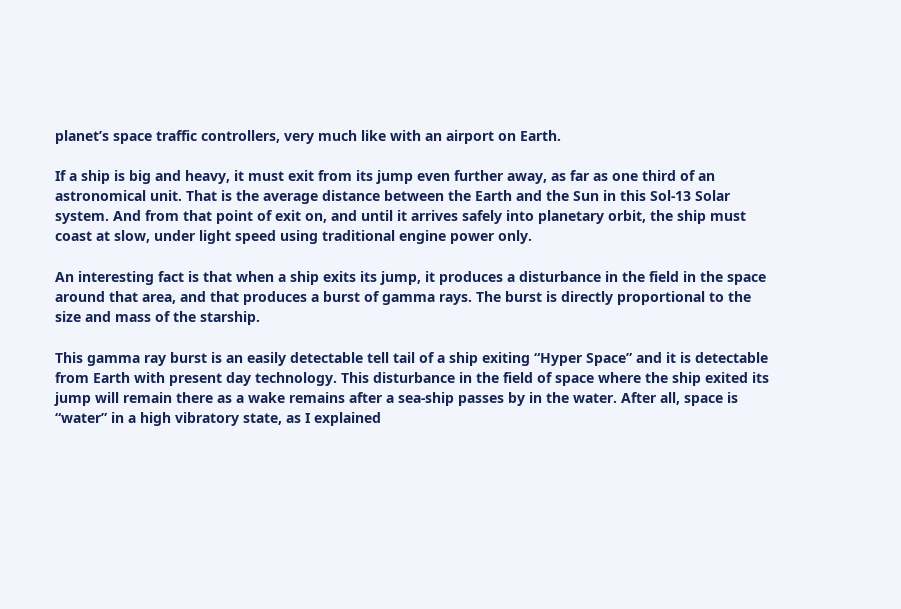planet’s space traffic controllers, very much like with an airport on Earth.

If a ship is big and heavy, it must exit from its jump even further away, as far as one third of an astronomical unit. That is the average distance between the Earth and the Sun in this Sol-13 Solar system. And from that point of exit on, and until it arrives safely into planetary orbit, the ship must coast at slow, under light speed using traditional engine power only.

An interesting fact is that when a ship exits its jump, it produces a disturbance in the field in the space around that area, and that produces a burst of gamma rays. The burst is directly proportional to the size and mass of the starship.

This gamma ray burst is an easily detectable tell tail of a ship exiting “Hyper Space” and it is detectable from Earth with present day technology. This disturbance in the field of space where the ship exited its jump will remain there as a wake remains after a sea-ship passes by in the water. After all, space is “water” in a high vibratory state, as I explained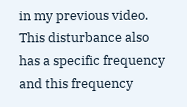in my previous video. This disturbance also has a specific frequency and this frequency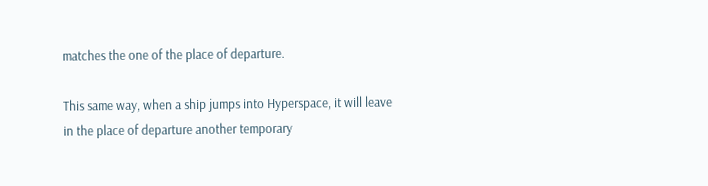matches the one of the place of departure.

This same way, when a ship jumps into Hyperspace, it will leave in the place of departure another temporary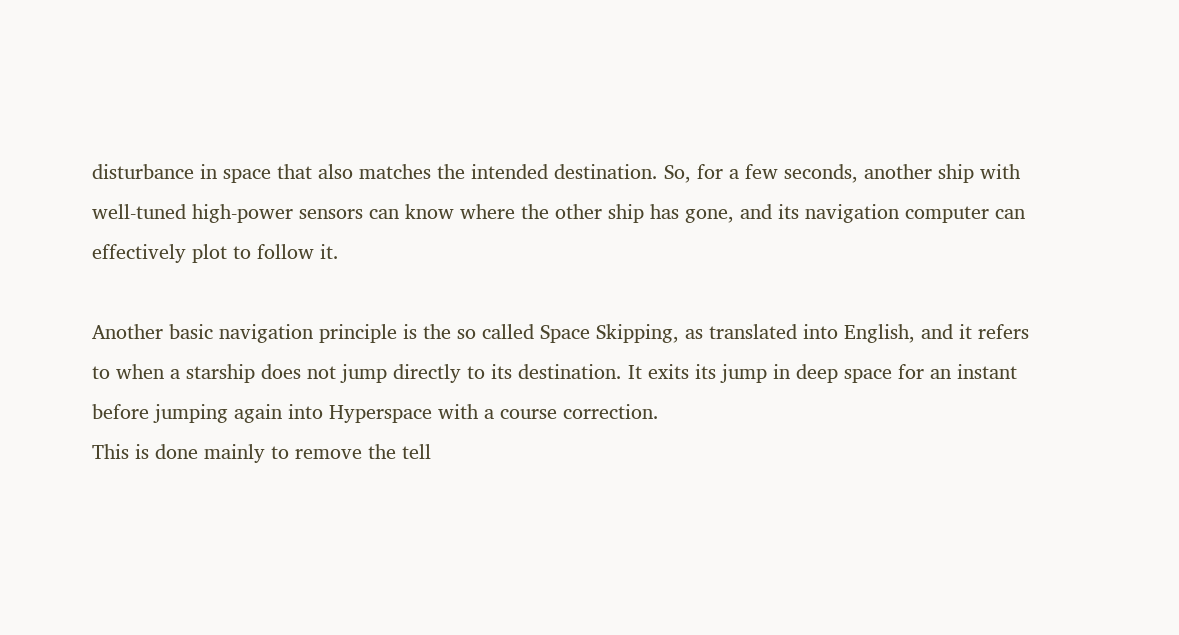disturbance in space that also matches the intended destination. So, for a few seconds, another ship with well-tuned high-power sensors can know where the other ship has gone, and its navigation computer can effectively plot to follow it.

Another basic navigation principle is the so called Space Skipping, as translated into English, and it refers to when a starship does not jump directly to its destination. It exits its jump in deep space for an instant before jumping again into Hyperspace with a course correction.
This is done mainly to remove the tell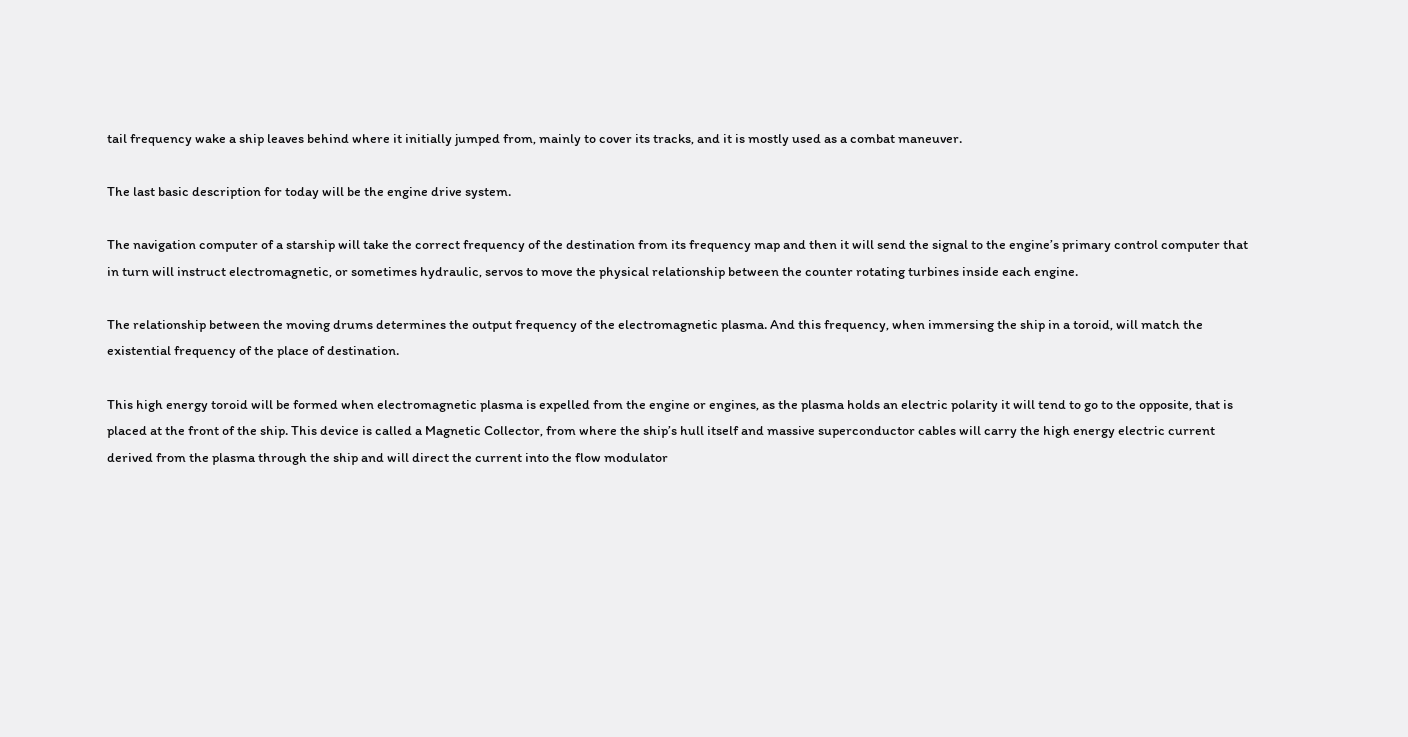tail frequency wake a ship leaves behind where it initially jumped from, mainly to cover its tracks, and it is mostly used as a combat maneuver.

The last basic description for today will be the engine drive system.

The navigation computer of a starship will take the correct frequency of the destination from its frequency map and then it will send the signal to the engine’s primary control computer that in turn will instruct electromagnetic, or sometimes hydraulic, servos to move the physical relationship between the counter rotating turbines inside each engine.

The relationship between the moving drums determines the output frequency of the electromagnetic plasma. And this frequency, when immersing the ship in a toroid, will match the existential frequency of the place of destination.

This high energy toroid will be formed when electromagnetic plasma is expelled from the engine or engines, as the plasma holds an electric polarity it will tend to go to the opposite, that is placed at the front of the ship. This device is called a Magnetic Collector, from where the ship’s hull itself and massive superconductor cables will carry the high energy electric current derived from the plasma through the ship and will direct the current into the flow modulator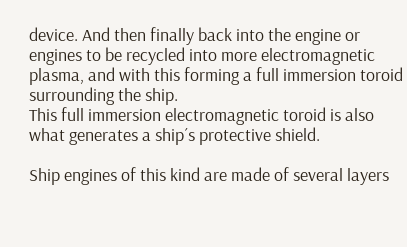device. And then finally back into the engine or engines to be recycled into more electromagnetic plasma, and with this forming a full immersion toroid surrounding the ship.
This full immersion electromagnetic toroid is also what generates a ship´s protective shield.

Ship engines of this kind are made of several layers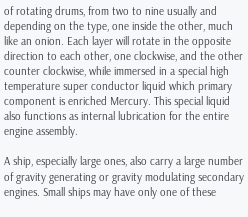of rotating drums, from two to nine usually and depending on the type, one inside the other, much like an onion. Each layer will rotate in the opposite direction to each other, one clockwise, and the other counter clockwise, while immersed in a special high temperature super conductor liquid which primary component is enriched Mercury. This special liquid also functions as internal lubrication for the entire engine assembly.

A ship, especially large ones, also carry a large number of gravity generating or gravity modulating secondary engines. Small ships may have only one of these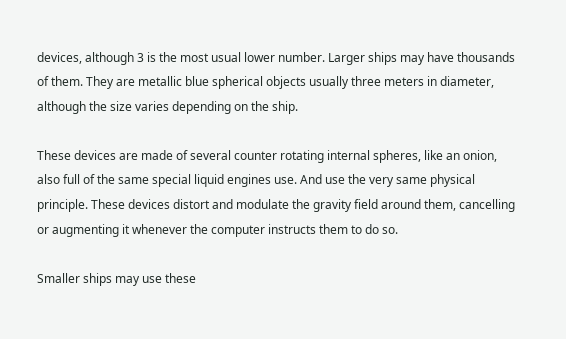devices, although 3 is the most usual lower number. Larger ships may have thousands of them. They are metallic blue spherical objects usually three meters in diameter, although the size varies depending on the ship.

These devices are made of several counter rotating internal spheres, like an onion, also full of the same special liquid engines use. And use the very same physical principle. These devices distort and modulate the gravity field around them, cancelling or augmenting it whenever the computer instructs them to do so.

Smaller ships may use these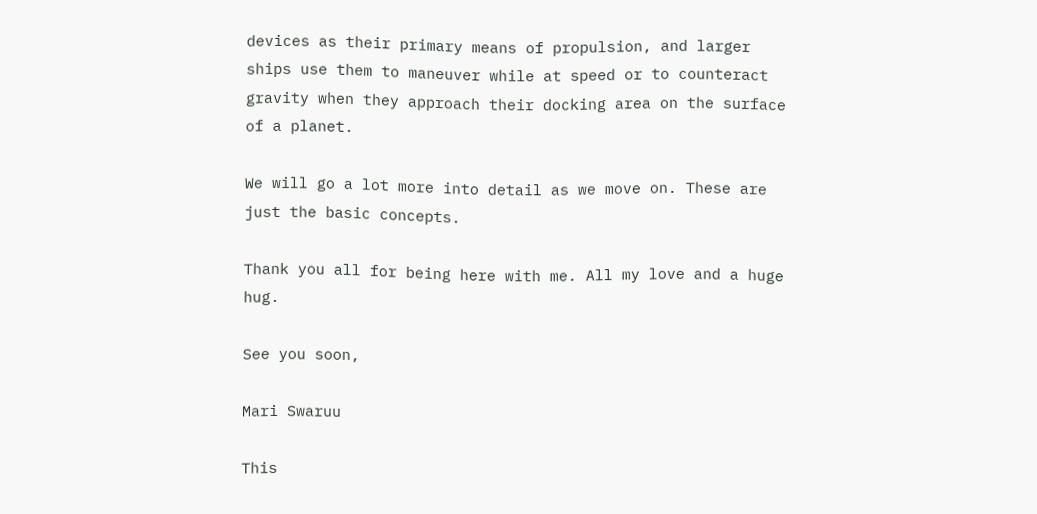devices as their primary means of propulsion, and larger ships use them to maneuver while at speed or to counteract gravity when they approach their docking area on the surface of a planet.

We will go a lot more into detail as we move on. These are just the basic concepts.

Thank you all for being here with me. All my love and a huge hug.

See you soon,

Mari Swaruu

This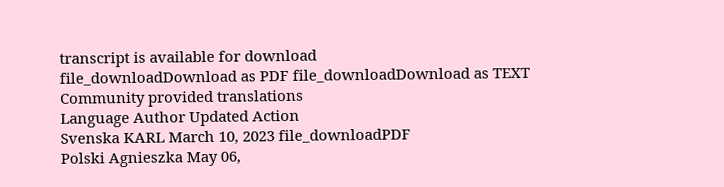transcript is available for download
file_downloadDownload as PDF file_downloadDownload as TEXT
Community provided translations
Language Author Updated Action
Svenska KARL March 10, 2023 file_downloadPDF
Polski Agnieszka May 06,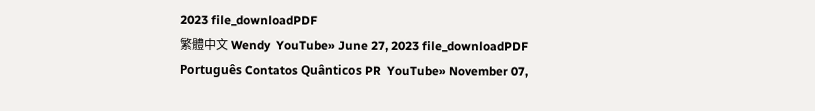2023 file_downloadPDF
繁體中文 Wendy  YouTube» June 27, 2023 file_downloadPDF
Português Contatos Quânticos PR  YouTube» November 07,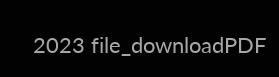2023 file_downloadPDF